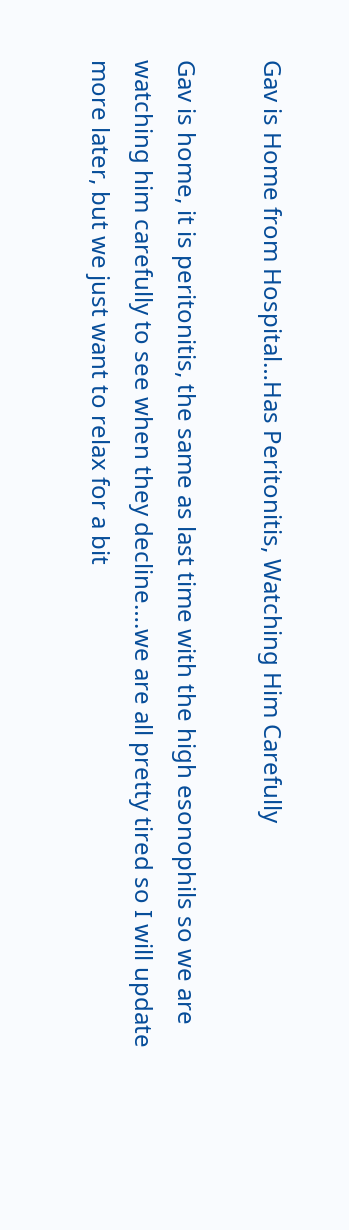Gav is Home from Hospital…Has Peritonitis, Watching Him Carefully

Gav is home, it is peritonitis, the same as last time with the high esonophils so we are watching him carefully to see when they decline….we are all pretty tired so I will update more later, but we just want to relax for a bit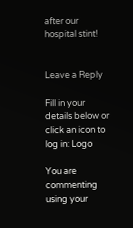after our hospital stint!


Leave a Reply

Fill in your details below or click an icon to log in: Logo

You are commenting using your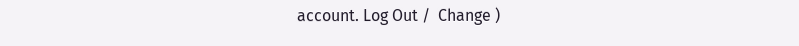account. Log Out /  Change )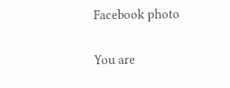Facebook photo

You are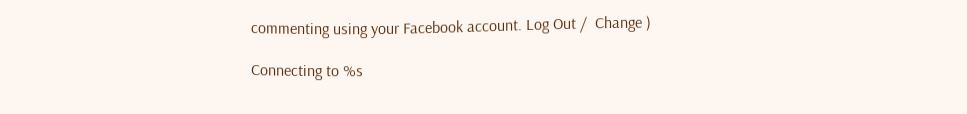commenting using your Facebook account. Log Out /  Change )

Connecting to %s